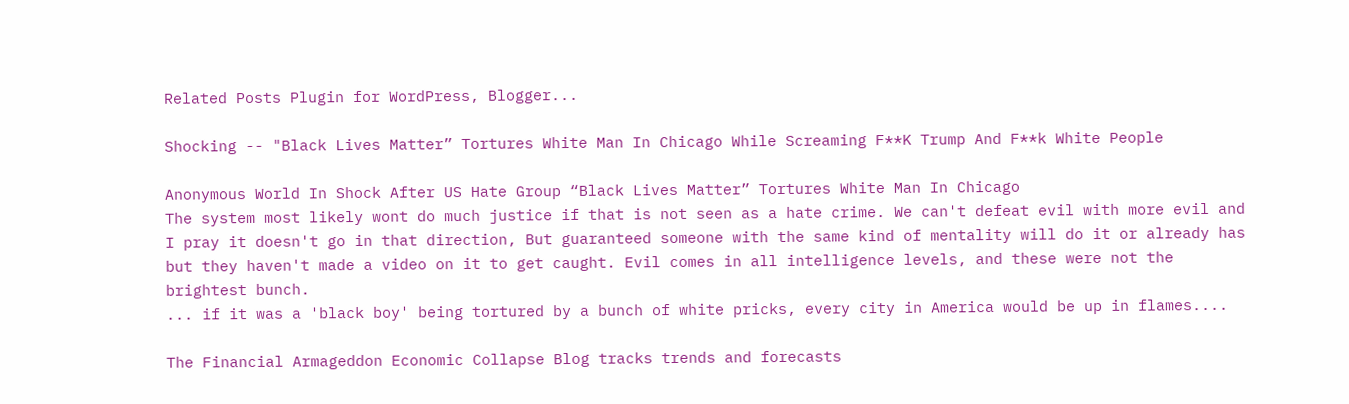Related Posts Plugin for WordPress, Blogger...

Shocking -- "Black Lives Matter” Tortures White Man In Chicago While Screaming F**K Trump And F**k White People

Anonymous World In Shock After US Hate Group “Black Lives Matter” Tortures White Man In Chicago
The system most likely wont do much justice if that is not seen as a hate crime. We can't defeat evil with more evil and I pray it doesn't go in that direction, But guaranteed someone with the same kind of mentality will do it or already has but they haven't made a video on it to get caught. Evil comes in all intelligence levels, and these were not the brightest bunch.
... if it was a 'black boy' being tortured by a bunch of white pricks, every city in America would be up in flames....

The Financial Armageddon Economic Collapse Blog tracks trends and forecasts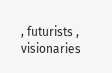, futurists , visionaries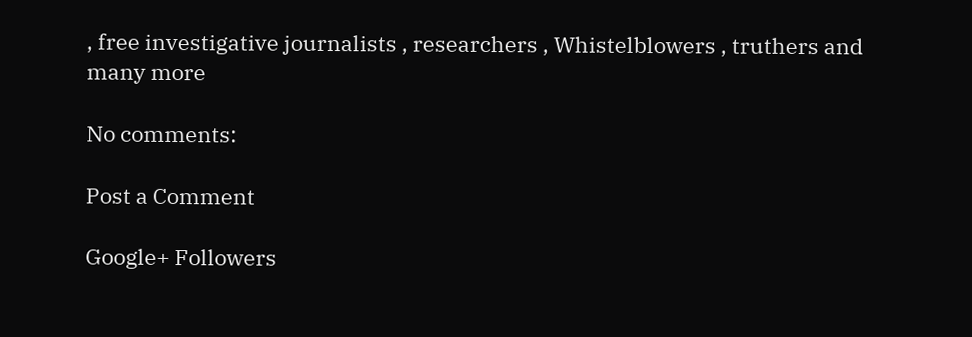, free investigative journalists , researchers , Whistelblowers , truthers and many more

No comments:

Post a Comment

Google+ Followers